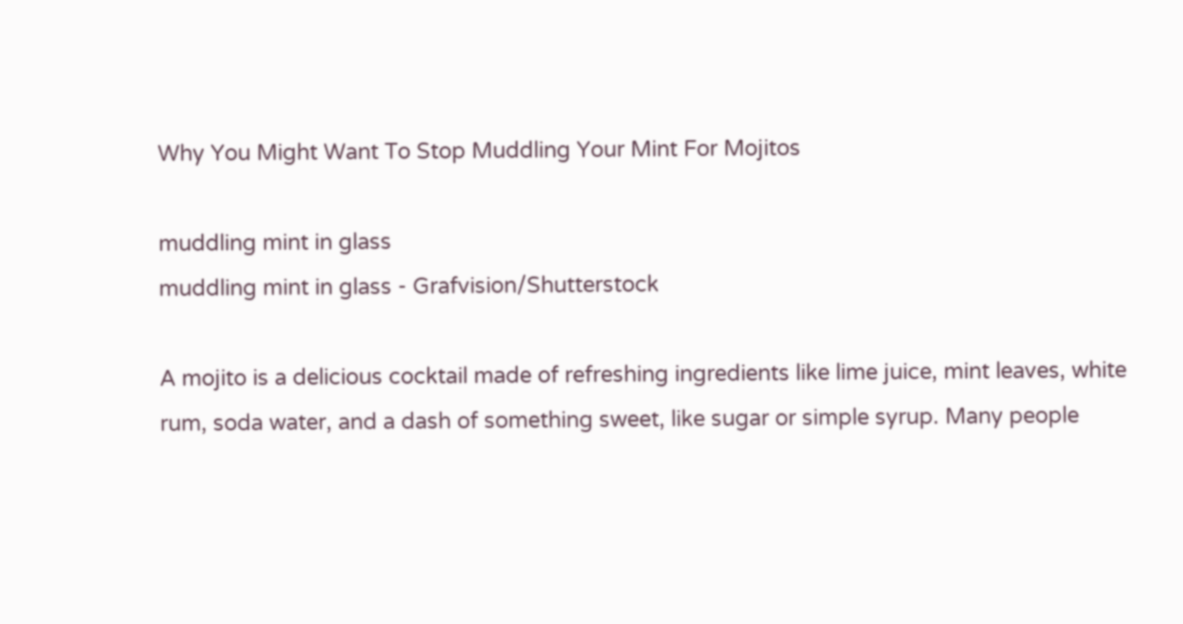Why You Might Want To Stop Muddling Your Mint For Mojitos

muddling mint in glass
muddling mint in glass - Grafvision/Shutterstock

A mojito is a delicious cocktail made of refreshing ingredients like lime juice, mint leaves, white rum, soda water, and a dash of something sweet, like sugar or simple syrup. Many people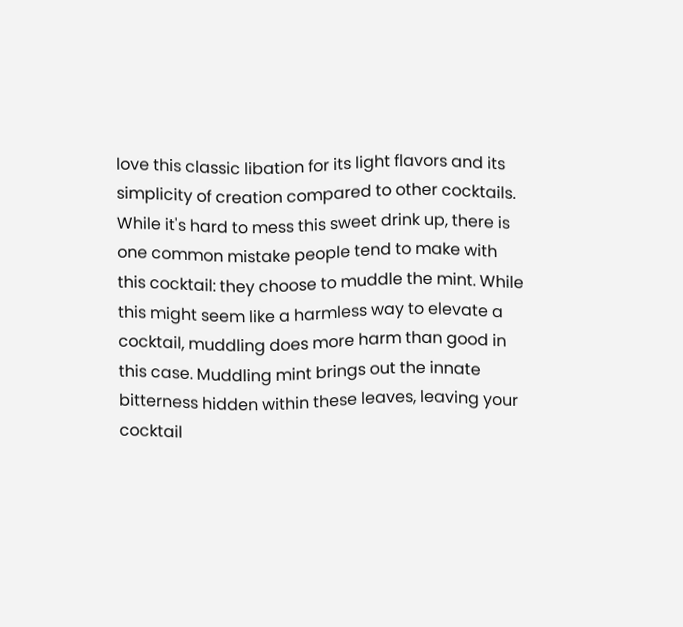love this classic libation for its light flavors and its simplicity of creation compared to other cocktails. While it's hard to mess this sweet drink up, there is one common mistake people tend to make with this cocktail: they choose to muddle the mint. While this might seem like a harmless way to elevate a cocktail, muddling does more harm than good in this case. Muddling mint brings out the innate bitterness hidden within these leaves, leaving your cocktail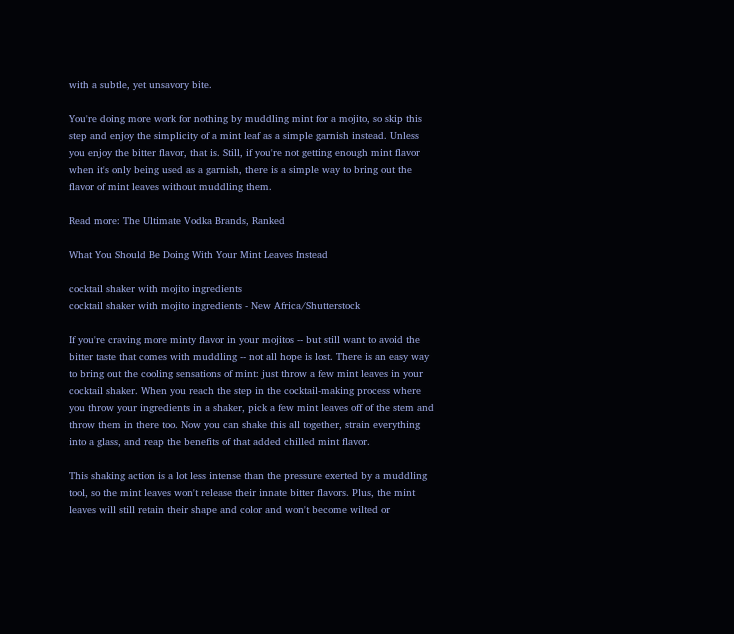with a subtle, yet unsavory bite.

You're doing more work for nothing by muddling mint for a mojito, so skip this step and enjoy the simplicity of a mint leaf as a simple garnish instead. Unless you enjoy the bitter flavor, that is. Still, if you're not getting enough mint flavor when it's only being used as a garnish, there is a simple way to bring out the flavor of mint leaves without muddling them.

Read more: The Ultimate Vodka Brands, Ranked

What You Should Be Doing With Your Mint Leaves Instead

cocktail shaker with mojito ingredients
cocktail shaker with mojito ingredients - New Africa/Shutterstock

If you're craving more minty flavor in your mojitos -- but still want to avoid the bitter taste that comes with muddling -- not all hope is lost. There is an easy way to bring out the cooling sensations of mint: just throw a few mint leaves in your cocktail shaker. When you reach the step in the cocktail-making process where you throw your ingredients in a shaker, pick a few mint leaves off of the stem and throw them in there too. Now you can shake this all together, strain everything into a glass, and reap the benefits of that added chilled mint flavor.

This shaking action is a lot less intense than the pressure exerted by a muddling tool, so the mint leaves won't release their innate bitter flavors. Plus, the mint leaves will still retain their shape and color and won't become wilted or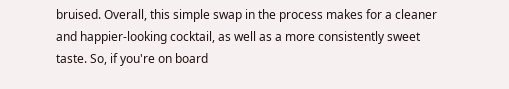bruised. Overall, this simple swap in the process makes for a cleaner and happier-looking cocktail, as well as a more consistently sweet taste. So, if you're on board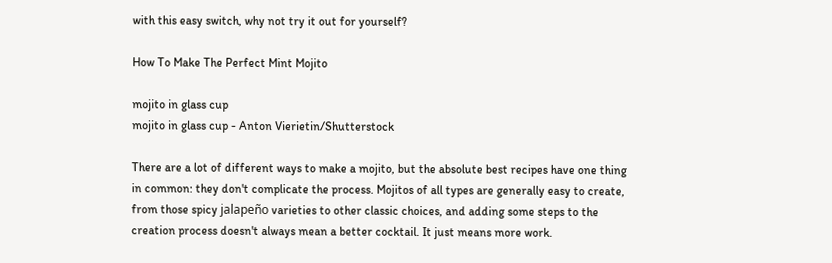with this easy switch, why not try it out for yourself?

How To Make The Perfect Mint Mojito

mojito in glass cup
mojito in glass cup - Anton Vierietin/Shutterstock

There are a lot of different ways to make a mojito, but the absolute best recipes have one thing in common: they don't complicate the process. Mojitos of all types are generally easy to create, from those spicy jalapeño varieties to other classic choices, and adding some steps to the creation process doesn't always mean a better cocktail. It just means more work.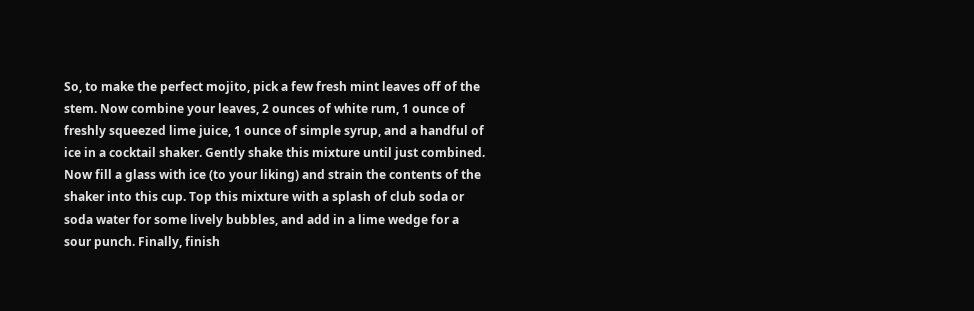So, to make the perfect mojito, pick a few fresh mint leaves off of the stem. Now combine your leaves, 2 ounces of white rum, 1 ounce of freshly squeezed lime juice, 1 ounce of simple syrup, and a handful of ice in a cocktail shaker. Gently shake this mixture until just combined. Now fill a glass with ice (to your liking) and strain the contents of the shaker into this cup. Top this mixture with a splash of club soda or soda water for some lively bubbles, and add in a lime wedge for a sour punch. Finally, finish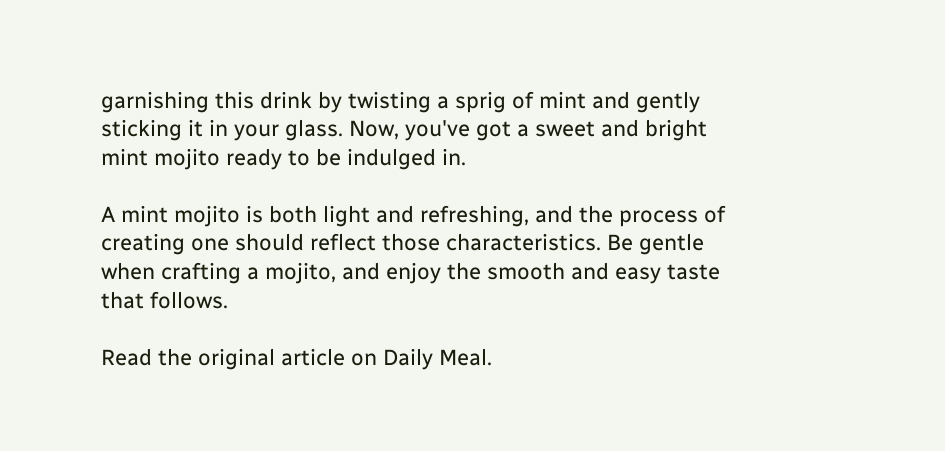garnishing this drink by twisting a sprig of mint and gently sticking it in your glass. Now, you've got a sweet and bright mint mojito ready to be indulged in.

A mint mojito is both light and refreshing, and the process of creating one should reflect those characteristics. Be gentle when crafting a mojito, and enjoy the smooth and easy taste that follows.

Read the original article on Daily Meal.